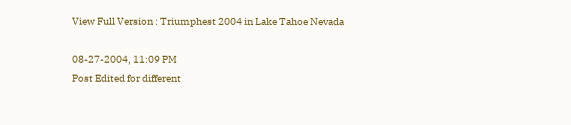View Full Version : Triumphest 2004 in Lake Tahoe Nevada

08-27-2004, 11:09 PM
Post Edited for different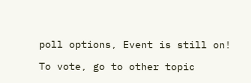poll options, Event is still on!

To vote, go to other topic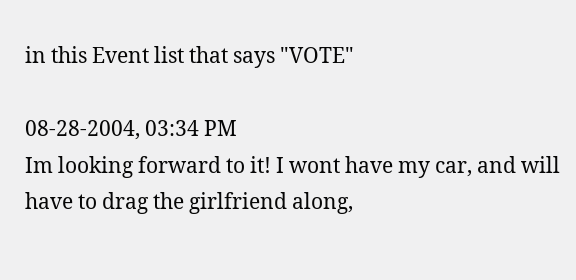in this Event list that says "VOTE"

08-28-2004, 03:34 PM
Im looking forward to it! I wont have my car, and will have to drag the girlfriend along,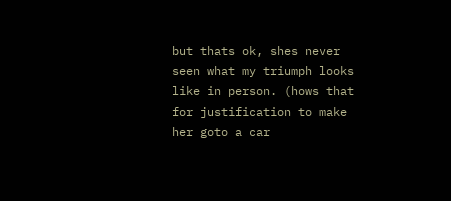but thats ok, shes never seen what my triumph looks like in person. (hows that for justification to make her goto a car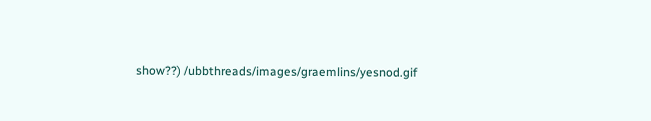show??) /ubbthreads/images/graemlins/yesnod.gif